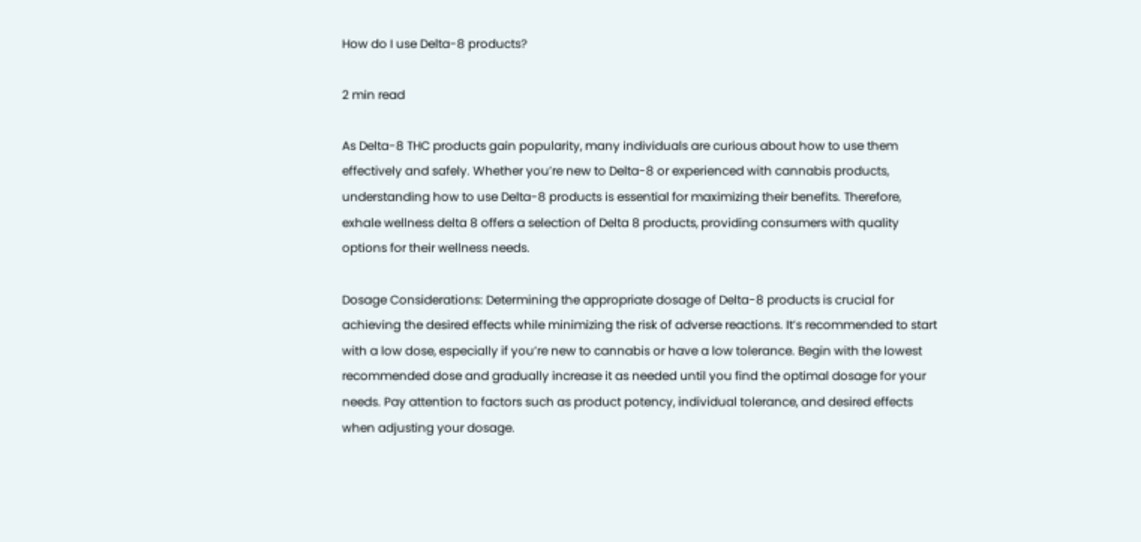How do I use Delta-8 products?

2 min read

As Delta-8 THC products gain popularity, many individuals are curious about how to use them effectively and safely. Whether you’re new to Delta-8 or experienced with cannabis products, understanding how to use Delta-8 products is essential for maximizing their benefits. Therefore, exhale wellness delta 8 offers a selection of Delta 8 products, providing consumers with quality options for their wellness needs.

Dosage Considerations: Determining the appropriate dosage of Delta-8 products is crucial for achieving the desired effects while minimizing the risk of adverse reactions. It’s recommended to start with a low dose, especially if you’re new to cannabis or have a low tolerance. Begin with the lowest recommended dose and gradually increase it as needed until you find the optimal dosage for your needs. Pay attention to factors such as product potency, individual tolerance, and desired effects when adjusting your dosage.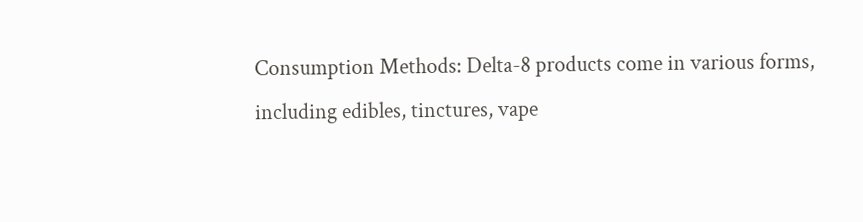Consumption Methods: Delta-8 products come in various forms, including edibles, tinctures, vape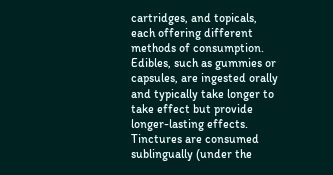cartridges, and topicals, each offering different methods of consumption. Edibles, such as gummies or capsules, are ingested orally and typically take longer to take effect but provide longer-lasting effects. Tinctures are consumed sublingually (under the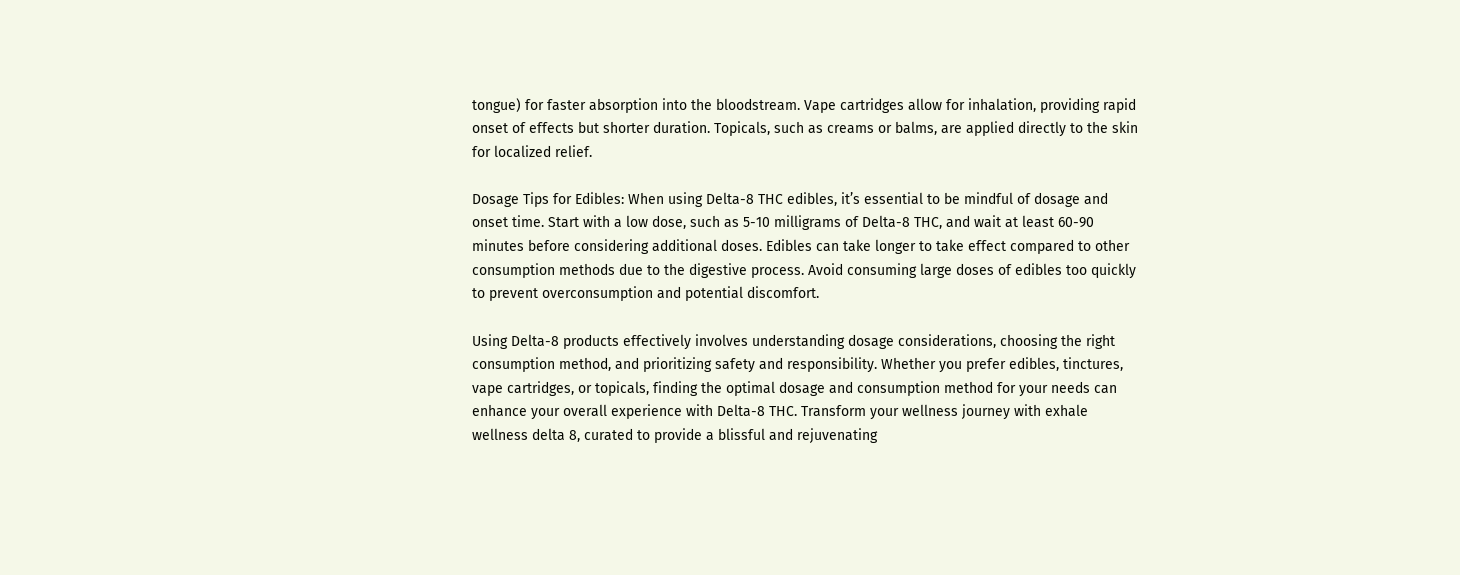tongue) for faster absorption into the bloodstream. Vape cartridges allow for inhalation, providing rapid onset of effects but shorter duration. Topicals, such as creams or balms, are applied directly to the skin for localized relief.

Dosage Tips for Edibles: When using Delta-8 THC edibles, it’s essential to be mindful of dosage and onset time. Start with a low dose, such as 5-10 milligrams of Delta-8 THC, and wait at least 60-90 minutes before considering additional doses. Edibles can take longer to take effect compared to other consumption methods due to the digestive process. Avoid consuming large doses of edibles too quickly to prevent overconsumption and potential discomfort.

Using Delta-8 products effectively involves understanding dosage considerations, choosing the right consumption method, and prioritizing safety and responsibility. Whether you prefer edibles, tinctures, vape cartridges, or topicals, finding the optimal dosage and consumption method for your needs can enhance your overall experience with Delta-8 THC. Transform your wellness journey with exhale wellness delta 8, curated to provide a blissful and rejuvenating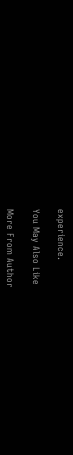experience.

You May Also Like

More From Author